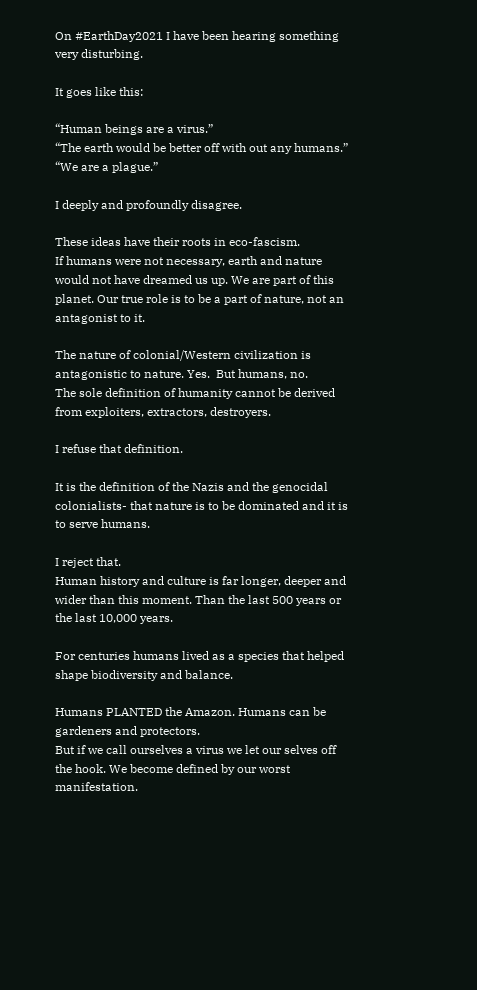On #EarthDay2021 I have been hearing something very disturbing.

It goes like this:

“Human beings are a virus.”
“The earth would be better off with out any humans.”
“We are a plague.”

I deeply and profoundly disagree.

These ideas have their roots in eco-fascism.
If humans were not necessary, earth and nature would not have dreamed us up. We are part of this planet. Our true role is to be a part of nature, not an antagonist to it.

The nature of colonial/Western civilization is antagonistic to nature. Yes.  But humans, no.
The sole definition of humanity cannot be derived from exploiters, extractors, destroyers.

I refuse that definition.

It is the definition of the Nazis and the genocidal colonialists- that nature is to be dominated and it is to serve humans.

I reject that.
Human history and culture is far longer, deeper and wider than this moment. Than the last 500 years or the last 10,000 years.

For centuries humans lived as a species that helped shape biodiversity and balance.

Humans PLANTED the Amazon. Humans can be gardeners and protectors.
But if we call ourselves a virus we let our selves off the hook. We become defined by our worst manifestation.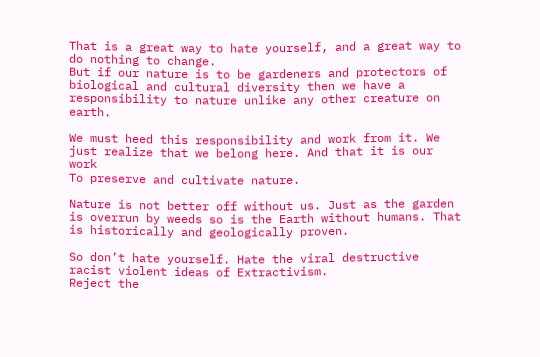That is a great way to hate yourself, and a great way to do nothing to change.
But if our nature is to be gardeners and protectors of biological and cultural diversity then we have a responsibility to nature unlike any other creature on earth.

We must heed this responsibility and work from it. We just realize that we belong here. And that it is our work
To preserve and cultivate nature.

Nature is not better off without us. Just as the garden is overrun by weeds so is the Earth without humans. That is historically and geologically proven.

So don’t hate yourself. Hate the viral destructive racist violent ideas of Extractivism.
Reject the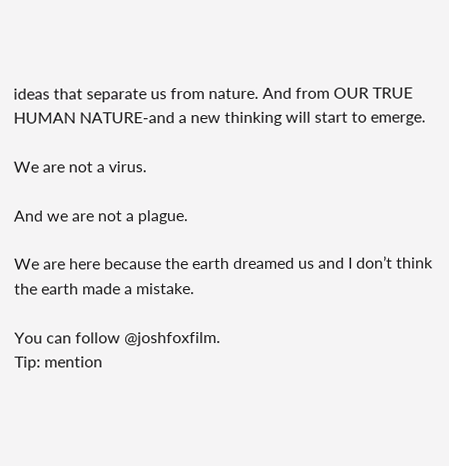ideas that separate us from nature. And from OUR TRUE HUMAN NATURE-and a new thinking will start to emerge.

We are not a virus.

And we are not a plague.

We are here because the earth dreamed us and I don’t think the earth made a mistake.

You can follow @joshfoxfilm.
Tip: mention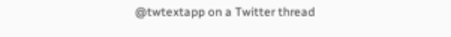@twtextapp on a Twitter thread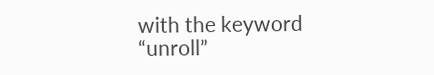with the keyword “unroll”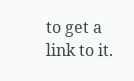to get a link to it.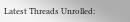Latest Threads Unrolled: